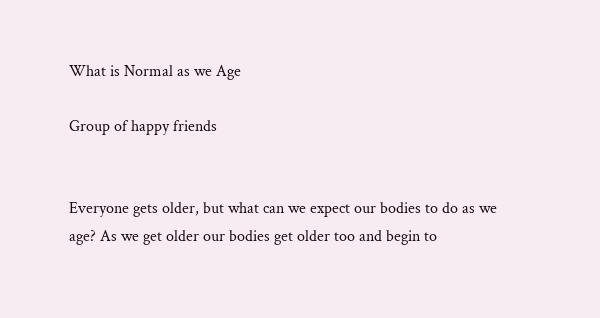What is Normal as we Age

Group of happy friends


Everyone gets older, but what can we expect our bodies to do as we age? As we get older our bodies get older too and begin to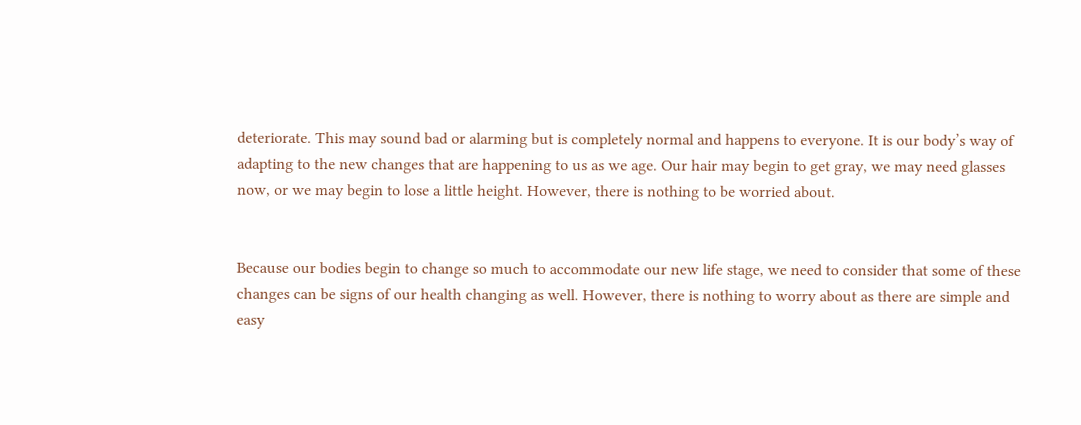deteriorate. This may sound bad or alarming but is completely normal and happens to everyone. It is our body’s way of adapting to the new changes that are happening to us as we age. Our hair may begin to get gray, we may need glasses now, or we may begin to lose a little height. However, there is nothing to be worried about.


Because our bodies begin to change so much to accommodate our new life stage, we need to consider that some of these changes can be signs of our health changing as well. However, there is nothing to worry about as there are simple and easy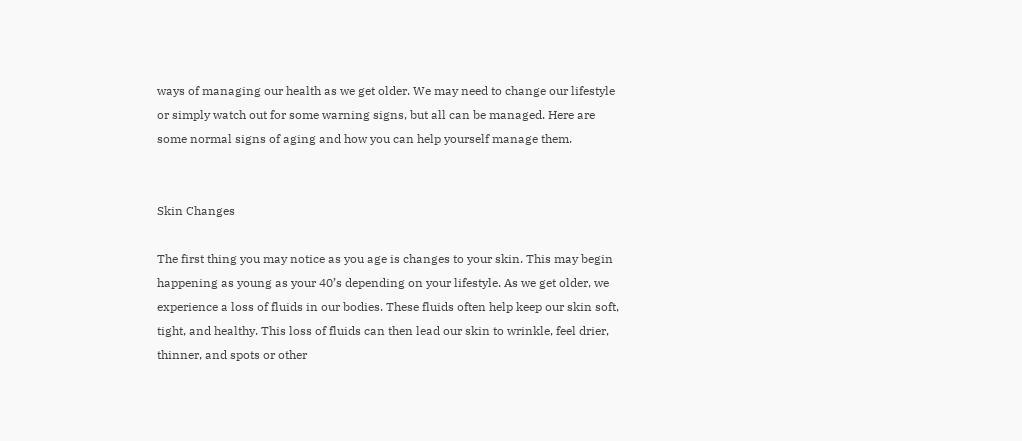ways of managing our health as we get older. We may need to change our lifestyle or simply watch out for some warning signs, but all can be managed. Here are some normal signs of aging and how you can help yourself manage them.


Skin Changes

The first thing you may notice as you age is changes to your skin. This may begin happening as young as your 40’s depending on your lifestyle. As we get older, we experience a loss of fluids in our bodies. These fluids often help keep our skin soft, tight, and healthy. This loss of fluids can then lead our skin to wrinkle, feel drier, thinner, and spots or other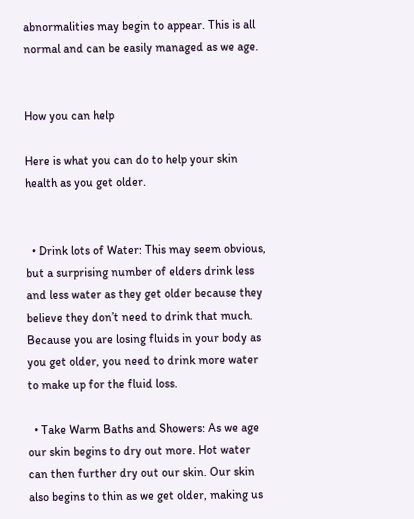abnormalities may begin to appear. This is all normal and can be easily managed as we age.


How you can help

Here is what you can do to help your skin health as you get older.


  • Drink lots of Water: This may seem obvious, but a surprising number of elders drink less and less water as they get older because they believe they don’t need to drink that much. Because you are losing fluids in your body as you get older, you need to drink more water to make up for the fluid loss.

  • Take Warm Baths and Showers: As we age our skin begins to dry out more. Hot water can then further dry out our skin. Our skin also begins to thin as we get older, making us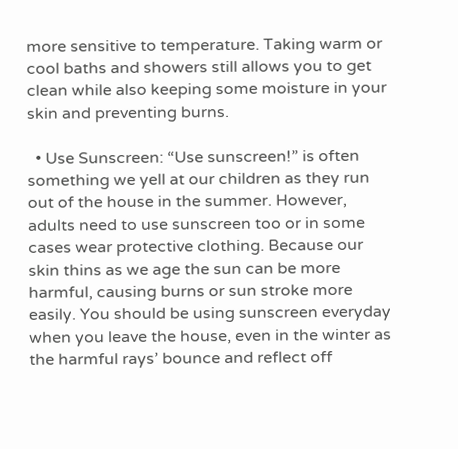more sensitive to temperature. Taking warm or cool baths and showers still allows you to get clean while also keeping some moisture in your skin and preventing burns.

  • Use Sunscreen: “Use sunscreen!” is often something we yell at our children as they run out of the house in the summer. However, adults need to use sunscreen too or in some cases wear protective clothing. Because our skin thins as we age the sun can be more harmful, causing burns or sun stroke more easily. You should be using sunscreen everyday when you leave the house, even in the winter as the harmful rays’ bounce and reflect off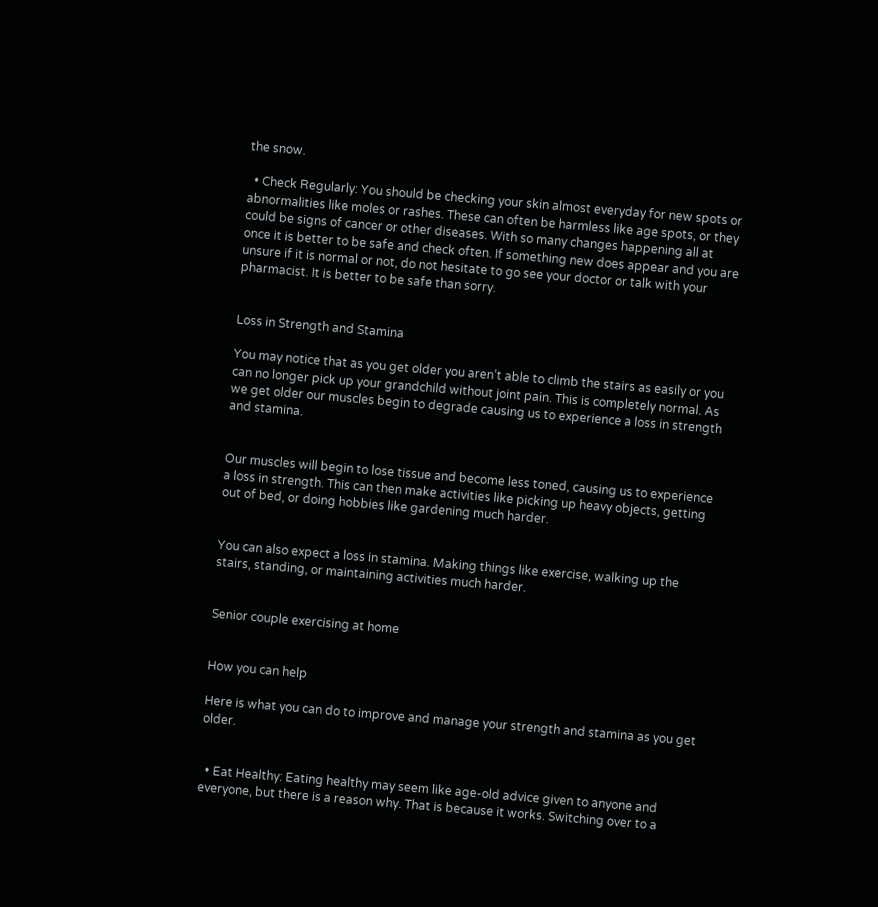the snow.

  • Check Regularly: You should be checking your skin almost everyday for new spots or abnormalities like moles or rashes. These can often be harmless like age spots, or they could be signs of cancer or other diseases. With so many changes happening all at once it is better to be safe and check often. If something new does appear and you are unsure if it is normal or not, do not hesitate to go see your doctor or talk with your pharmacist. It is better to be safe than sorry.


Loss in Strength and Stamina

You may notice that as you get older you aren’t able to climb the stairs as easily or you can no longer pick up your grandchild without joint pain. This is completely normal. As we get older our muscles begin to degrade causing us to experience a loss in strength and stamina.


Our muscles will begin to lose tissue and become less toned, causing us to experience a loss in strength. This can then make activities like picking up heavy objects, getting out of bed, or doing hobbies like gardening much harder.


You can also expect a loss in stamina. Making things like exercise, walking up the stairs, standing, or maintaining activities much harder.


Senior couple exercising at home


How you can help

Here is what you can do to improve and manage your strength and stamina as you get older.


  • Eat Healthy: Eating healthy may seem like age-old advice given to anyone and everyone, but there is a reason why. That is because it works. Switching over to a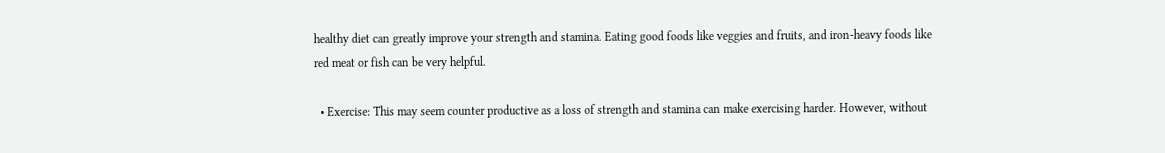healthy diet can greatly improve your strength and stamina. Eating good foods like veggies and fruits, and iron-heavy foods like red meat or fish can be very helpful.

  • Exercise: This may seem counter productive as a loss of strength and stamina can make exercising harder. However, without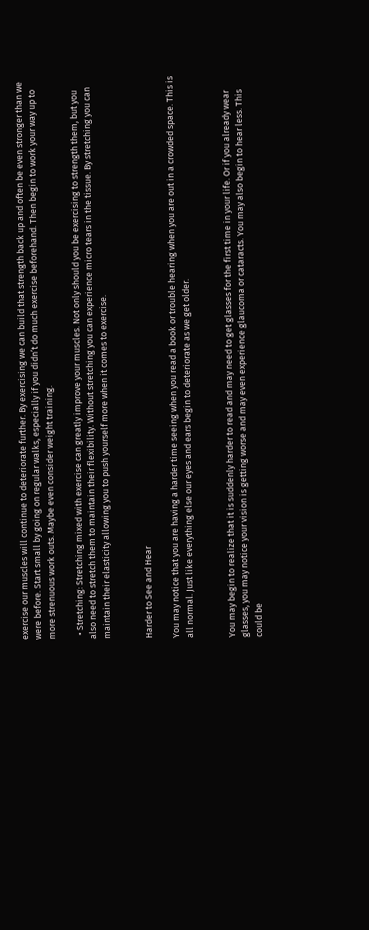exercise our muscles will continue to deteriorate further. By exercising we can build that strength back up and often be even stronger than we were before. Start small by going on regular walks, especially if you didn’t do much exercise beforehand. Then begin to work your way up to more strenuous work outs. Maybe even consider weight training.

  • Stretching: Stretching mixed with exercise can greatly improve your muscles. Not only should you be exercising to strength them, but you also need to stretch them to maintain their flexibility. Without stretching you can experience micro tears in the tissue. By stretching you can maintain their elasticity allowing you to push yourself more when it comes to exercise.


Harder to See and Hear

You may notice that you are having a harder time seeing when you read a book or trouble hearing when you are out in a crowded space. This is all normal. Just like everything else our eyes and ears begin to deteriorate as we get older.


You may begin to realize that it is suddenly harder to read and may need to get glasses for the first time in your life. Or if you already wear glasses, you may notice your vision is getting worse and may even experience glaucoma or cataracts. You may also begin to hear less. This could be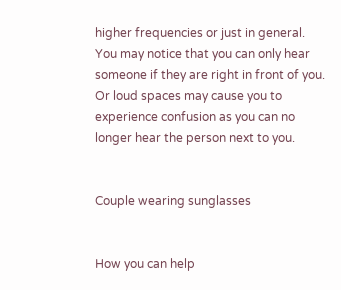higher frequencies or just in general. You may notice that you can only hear someone if they are right in front of you. Or loud spaces may cause you to experience confusion as you can no longer hear the person next to you.


Couple wearing sunglasses


How you can help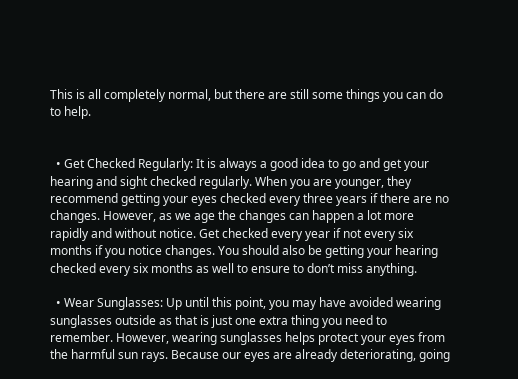This is all completely normal, but there are still some things you can do to help.


  • Get Checked Regularly: It is always a good idea to go and get your hearing and sight checked regularly. When you are younger, they recommend getting your eyes checked every three years if there are no changes. However, as we age the changes can happen a lot more rapidly and without notice. Get checked every year if not every six months if you notice changes. You should also be getting your hearing checked every six months as well to ensure to don’t miss anything.

  • Wear Sunglasses: Up until this point, you may have avoided wearing sunglasses outside as that is just one extra thing you need to remember. However, wearing sunglasses helps protect your eyes from the harmful sun rays. Because our eyes are already deteriorating, going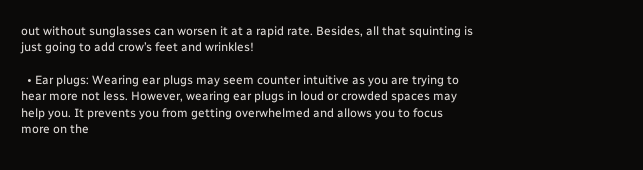out without sunglasses can worsen it at a rapid rate. Besides, all that squinting is just going to add crow’s feet and wrinkles!

  • Ear plugs: Wearing ear plugs may seem counter intuitive as you are trying to hear more not less. However, wearing ear plugs in loud or crowded spaces may help you. It prevents you from getting overwhelmed and allows you to focus more on the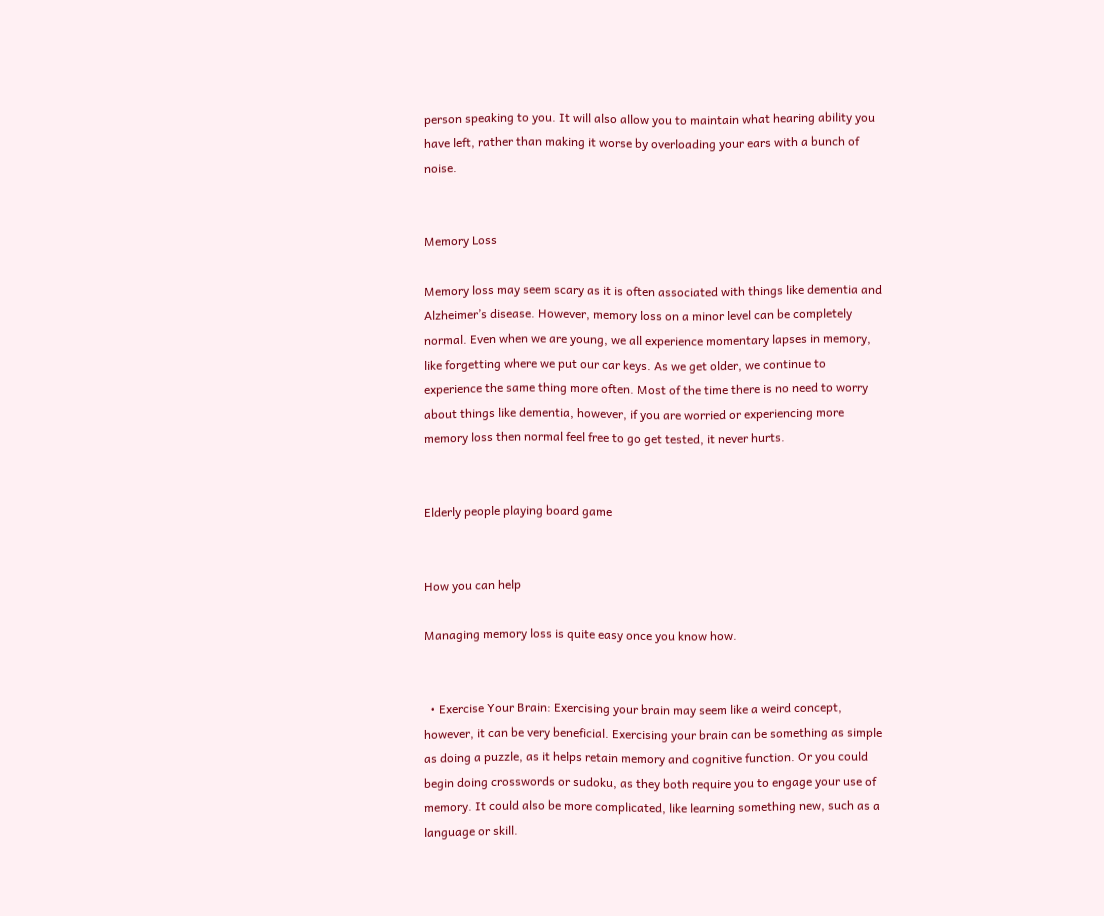person speaking to you. It will also allow you to maintain what hearing ability you have left, rather than making it worse by overloading your ears with a bunch of noise.


Memory Loss

Memory loss may seem scary as it is often associated with things like dementia and Alzheimer’s disease. However, memory loss on a minor level can be completely normal. Even when we are young, we all experience momentary lapses in memory, like forgetting where we put our car keys. As we get older, we continue to experience the same thing more often. Most of the time there is no need to worry about things like dementia, however, if you are worried or experiencing more memory loss then normal feel free to go get tested, it never hurts.


Elderly people playing board game


How you can help

Managing memory loss is quite easy once you know how.


  • Exercise Your Brain: Exercising your brain may seem like a weird concept, however, it can be very beneficial. Exercising your brain can be something as simple as doing a puzzle, as it helps retain memory and cognitive function. Or you could begin doing crosswords or sudoku, as they both require you to engage your use of memory. It could also be more complicated, like learning something new, such as a language or skill.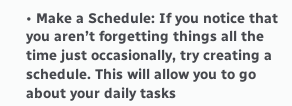• Make a Schedule: If you notice that you aren’t forgetting things all the time just occasionally, try creating a schedule. This will allow you to go about your daily tasks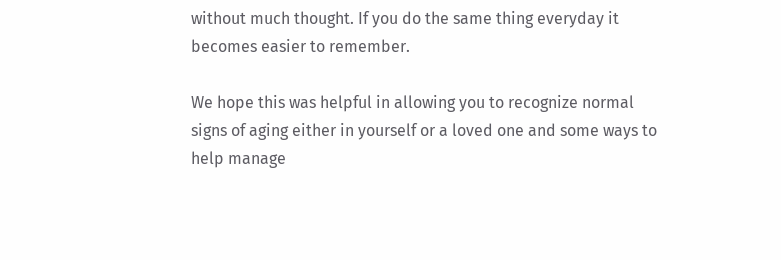without much thought. If you do the same thing everyday it becomes easier to remember.

We hope this was helpful in allowing you to recognize normal signs of aging either in yourself or a loved one and some ways to help manage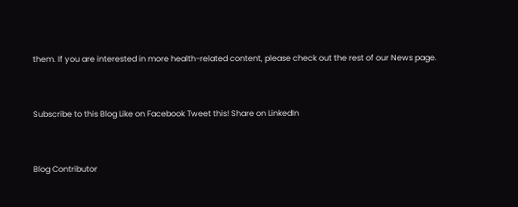them. If you are interested in more health-related content, please check out the rest of our News page.


Subscribe to this Blog Like on Facebook Tweet this! Share on LinkedIn


Blog Contributor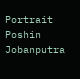Portrait
Poshin Jobanputra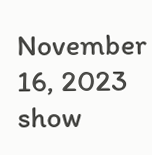November 16, 2023
show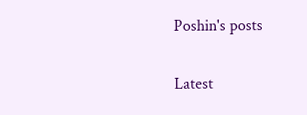Poshin's posts

Latest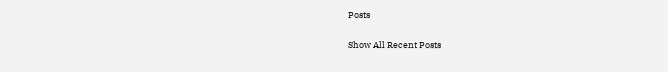Posts

Show All Recent Posts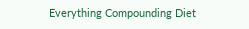Everything Compounding Diet